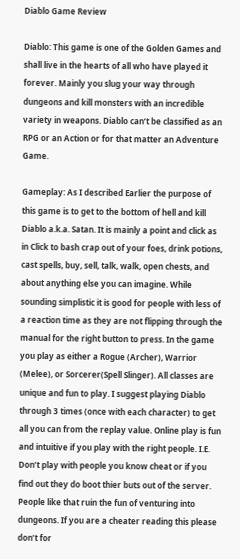Diablo Game Review

Diablo: This game is one of the Golden Games and shall live in the hearts of all who have played it forever. Mainly you slug your way through dungeons and kill monsters with an incredible variety in weapons. Diablo can’t be classified as an RPG or an Action or for that matter an Adventure Game.

Gameplay: As I described Earlier the purpose of this game is to get to the bottom of hell and kill Diablo a.k.a. Satan. It is mainly a point and click as in Click to bash crap out of your foes, drink potions, cast spells, buy, sell, talk, walk, open chests, and about anything else you can imagine. While sounding simplistic it is good for people with less of a reaction time as they are not flipping through the manual for the right button to press. In the game you play as either a Rogue (Archer), Warrior (Melee), or Sorcerer(Spell Slinger). All classes are unique and fun to play. I suggest playing Diablo through 3 times (once with each character) to get all you can from the replay value. Online play is fun and intuitive if you play with the right people. I.E. Don’t play with people you know cheat or if you find out they do boot thier buts out of the server. People like that ruin the fun of venturing into dungeons. If you are a cheater reading this please don’t for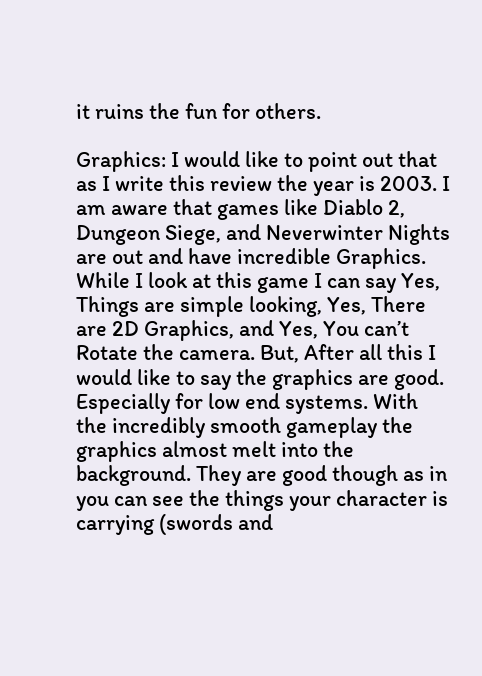it ruins the fun for others.

Graphics: I would like to point out that as I write this review the year is 2003. I am aware that games like Diablo 2, Dungeon Siege, and Neverwinter Nights are out and have incredible Graphics. While I look at this game I can say Yes, Things are simple looking, Yes, There are 2D Graphics, and Yes, You can’t Rotate the camera. But, After all this I would like to say the graphics are good. Especially for low end systems. With the incredibly smooth gameplay the graphics almost melt into the background. They are good though as in you can see the things your character is carrying (swords and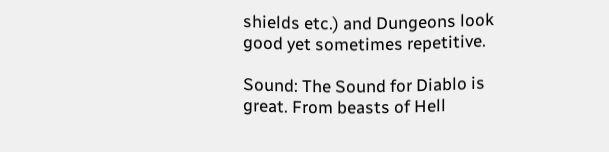shields etc.) and Dungeons look good yet sometimes repetitive.

Sound: The Sound for Diablo is great. From beasts of Hell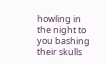howling in the night to you bashing their skulls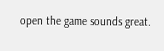open the game sounds great.